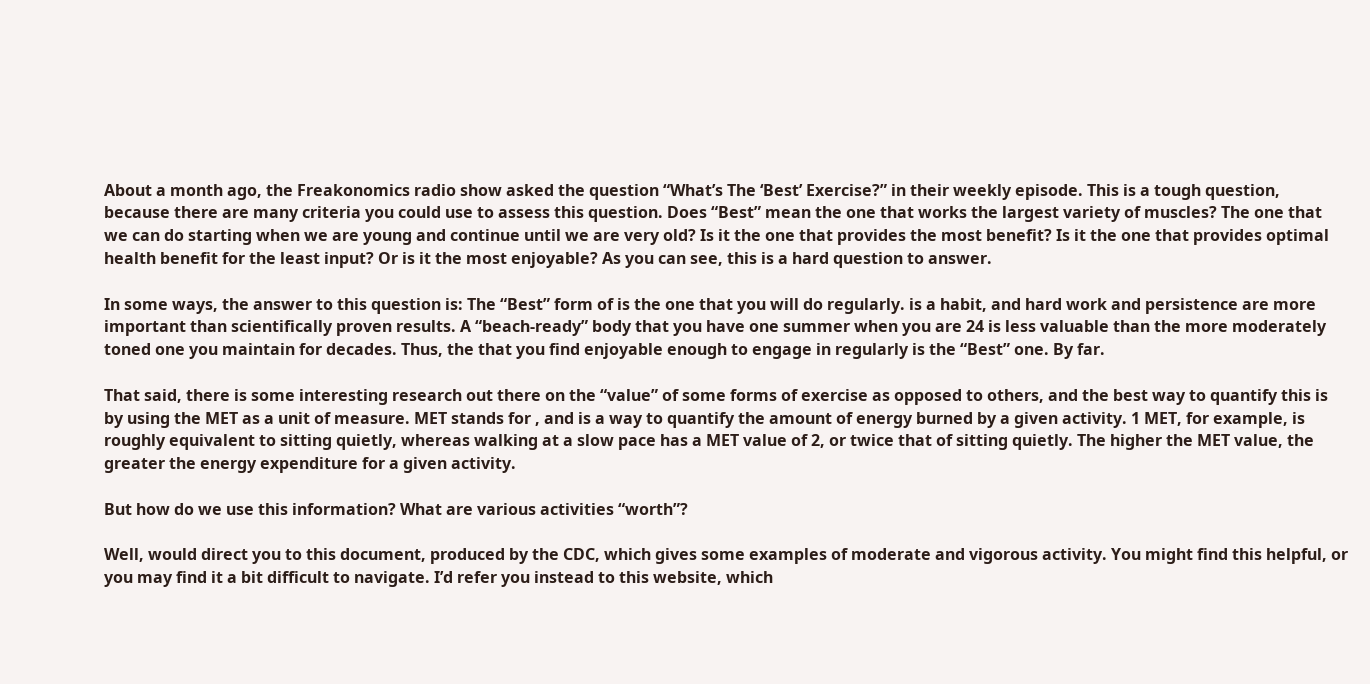About a month ago, the Freakonomics radio show asked the question “What’s The ‘Best’ Exercise?” in their weekly episode. This is a tough question, because there are many criteria you could use to assess this question. Does “Best” mean the one that works the largest variety of muscles? The one that we can do starting when we are young and continue until we are very old? Is it the one that provides the most benefit? Is it the one that provides optimal health benefit for the least input? Or is it the most enjoyable? As you can see, this is a hard question to answer.

In some ways, the answer to this question is: The “Best” form of is the one that you will do regularly. is a habit, and hard work and persistence are more important than scientifically proven results. A “beach-ready” body that you have one summer when you are 24 is less valuable than the more moderately toned one you maintain for decades. Thus, the that you find enjoyable enough to engage in regularly is the “Best” one. By far.

That said, there is some interesting research out there on the “value” of some forms of exercise as opposed to others, and the best way to quantify this is by using the MET as a unit of measure. MET stands for , and is a way to quantify the amount of energy burned by a given activity. 1 MET, for example, is roughly equivalent to sitting quietly, whereas walking at a slow pace has a MET value of 2, or twice that of sitting quietly. The higher the MET value, the greater the energy expenditure for a given activity.

But how do we use this information? What are various activities “worth”?

Well, would direct you to this document, produced by the CDC, which gives some examples of moderate and vigorous activity. You might find this helpful, or you may find it a bit difficult to navigate. I’d refer you instead to this website, which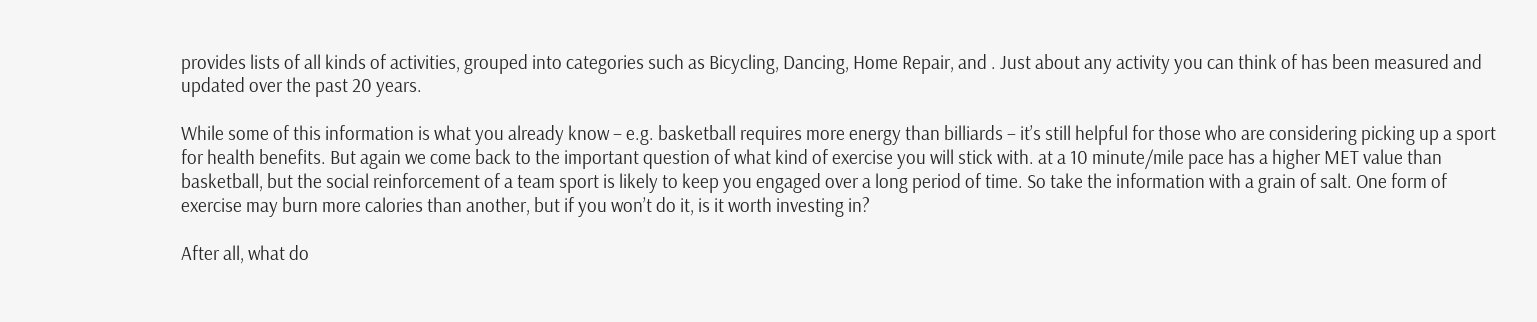provides lists of all kinds of activities, grouped into categories such as Bicycling, Dancing, Home Repair, and . Just about any activity you can think of has been measured and updated over the past 20 years.

While some of this information is what you already know – e.g. basketball requires more energy than billiards – it’s still helpful for those who are considering picking up a sport for health benefits. But again we come back to the important question of what kind of exercise you will stick with. at a 10 minute/mile pace has a higher MET value than basketball, but the social reinforcement of a team sport is likely to keep you engaged over a long period of time. So take the information with a grain of salt. One form of exercise may burn more calories than another, but if you won’t do it, is it worth investing in?

After all, what do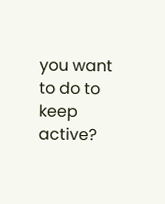you want to do to keep active?